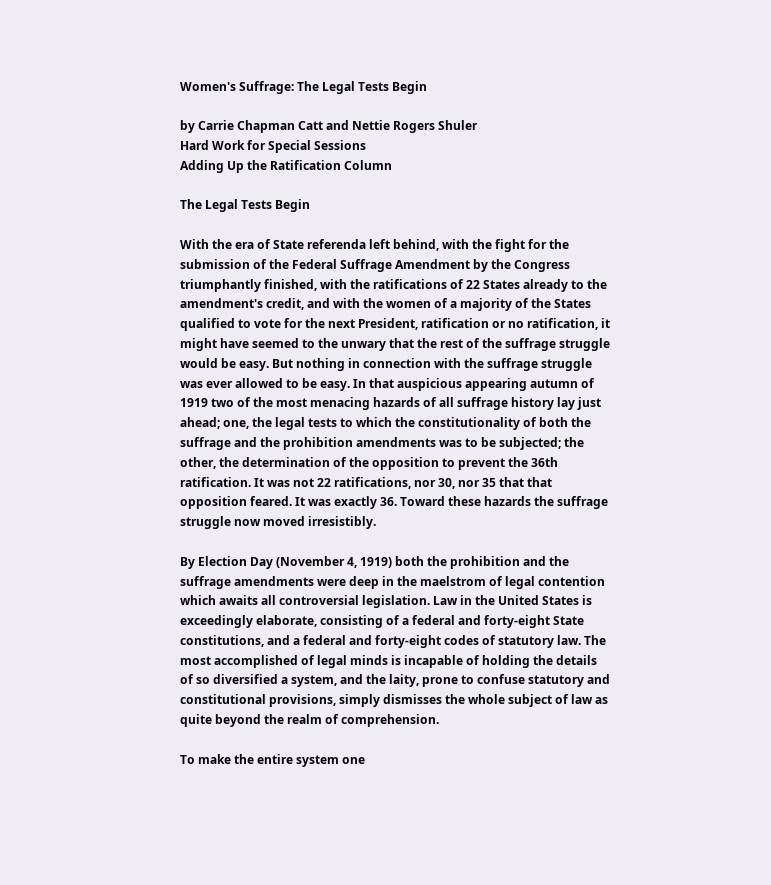Women's Suffrage: The Legal Tests Begin

by Carrie Chapman Catt and Nettie Rogers Shuler
Hard Work for Special Sessions
Adding Up the Ratification Column

The Legal Tests Begin

With the era of State referenda left behind, with the fight for the submission of the Federal Suffrage Amendment by the Congress triumphantly finished, with the ratifications of 22 States already to the amendment's credit, and with the women of a majority of the States qualified to vote for the next President, ratification or no ratification, it might have seemed to the unwary that the rest of the suffrage struggle would be easy. But nothing in connection with the suffrage struggle was ever allowed to be easy. In that auspicious appearing autumn of 1919 two of the most menacing hazards of all suffrage history lay just ahead; one, the legal tests to which the constitutionality of both the suffrage and the prohibition amendments was to be subjected; the other, the determination of the opposition to prevent the 36th ratification. It was not 22 ratifications, nor 30, nor 35 that that opposition feared. It was exactly 36. Toward these hazards the suffrage struggle now moved irresistibly.

By Election Day (November 4, 1919) both the prohibition and the suffrage amendments were deep in the maelstrom of legal contention which awaits all controversial legislation. Law in the United States is exceedingly elaborate, consisting of a federal and forty-eight State constitutions, and a federal and forty-eight codes of statutory law. The most accomplished of legal minds is incapable of holding the details of so diversified a system, and the laity, prone to confuse statutory and constitutional provisions, simply dismisses the whole subject of law as quite beyond the realm of comprehension.

To make the entire system one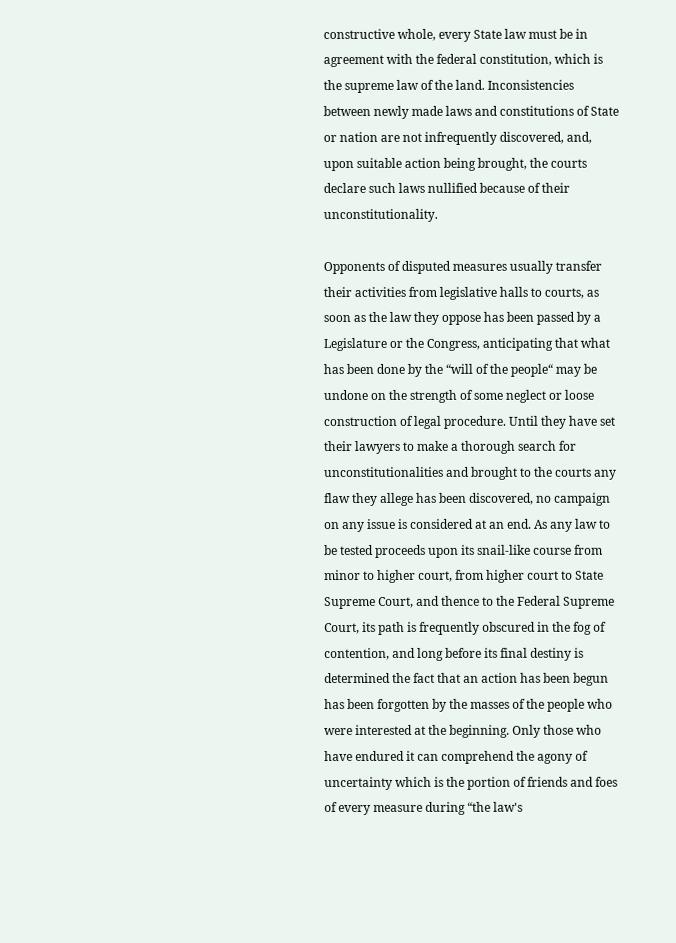constructive whole, every State law must be in agreement with the federal constitution, which is the supreme law of the land. Inconsistencies between newly made laws and constitutions of State or nation are not infrequently discovered, and, upon suitable action being brought, the courts declare such laws nullified because of their unconstitutionality.

Opponents of disputed measures usually transfer their activities from legislative halls to courts, as soon as the law they oppose has been passed by a Legislature or the Congress, anticipating that what has been done by the “will of the people“ may be undone on the strength of some neglect or loose construction of legal procedure. Until they have set their lawyers to make a thorough search for unconstitutionalities and brought to the courts any flaw they allege has been discovered, no campaign on any issue is considered at an end. As any law to be tested proceeds upon its snail-like course from minor to higher court, from higher court to State Supreme Court, and thence to the Federal Supreme Court, its path is frequently obscured in the fog of contention, and long before its final destiny is determined the fact that an action has been begun has been forgotten by the masses of the people who were interested at the beginning. Only those who have endured it can comprehend the agony of uncertainty which is the portion of friends and foes of every measure during “the law's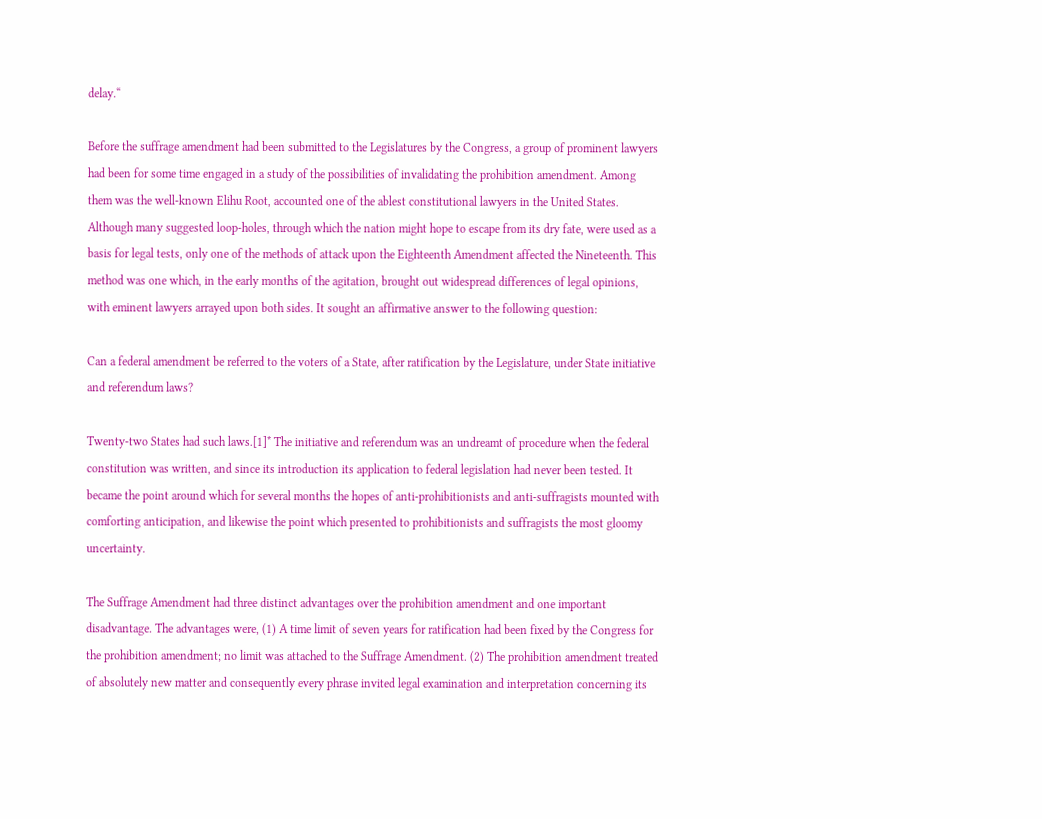delay.“

Before the suffrage amendment had been submitted to the Legislatures by the Congress, a group of prominent lawyers had been for some time engaged in a study of the possibilities of invalidating the prohibition amendment. Among them was the well-known Elihu Root, accounted one of the ablest constitutional lawyers in the United States. Although many suggested loop-holes, through which the nation might hope to escape from its dry fate, were used as a basis for legal tests, only one of the methods of attack upon the Eighteenth Amendment affected the Nineteenth. This method was one which, in the early months of the agitation, brought out widespread differences of legal opinions, with eminent lawyers arrayed upon both sides. It sought an affirmative answer to the following question:

Can a federal amendment be referred to the voters of a State, after ratification by the Legislature, under State initiative and referendum laws?

Twenty-two States had such laws.[1]* The initiative and referendum was an undreamt of procedure when the federal constitution was written, and since its introduction its application to federal legislation had never been tested. It became the point around which for several months the hopes of anti-prohibitionists and anti-suffragists mounted with comforting anticipation, and likewise the point which presented to prohibitionists and suffragists the most gloomy uncertainty.

The Suffrage Amendment had three distinct advantages over the prohibition amendment and one important disadvantage. The advantages were, (1) A time limit of seven years for ratification had been fixed by the Congress for the prohibition amendment; no limit was attached to the Suffrage Amendment. (2) The prohibition amendment treated of absolutely new matter and consequently every phrase invited legal examination and interpretation concerning its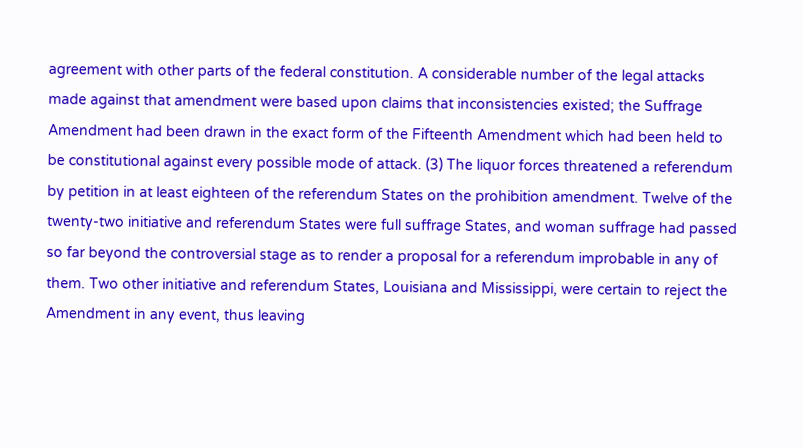agreement with other parts of the federal constitution. A considerable number of the legal attacks made against that amendment were based upon claims that inconsistencies existed; the Suffrage Amendment had been drawn in the exact form of the Fifteenth Amendment which had been held to be constitutional against every possible mode of attack. (3) The liquor forces threatened a referendum by petition in at least eighteen of the referendum States on the prohibition amendment. Twelve of the twenty-two initiative and referendum States were full suffrage States, and woman suffrage had passed so far beyond the controversial stage as to render a proposal for a referendum improbable in any of them. Two other initiative and referendum States, Louisiana and Mississippi, were certain to reject the Amendment in any event, thus leaving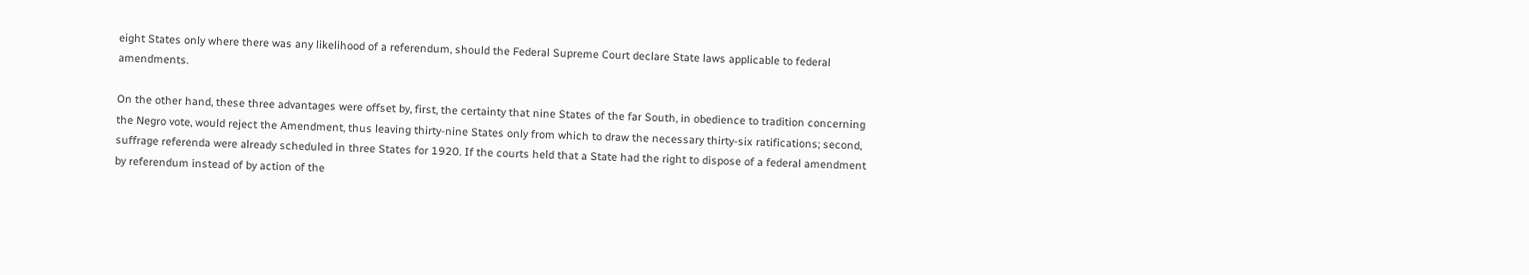eight States only where there was any likelihood of a referendum, should the Federal Supreme Court declare State laws applicable to federal amendments.

On the other hand, these three advantages were offset by, first, the certainty that nine States of the far South, in obedience to tradition concerning the Negro vote, would reject the Amendment, thus leaving thirty-nine States only from which to draw the necessary thirty-six ratifications; second, suffrage referenda were already scheduled in three States for 1920. If the courts held that a State had the right to dispose of a federal amendment by referendum instead of by action of the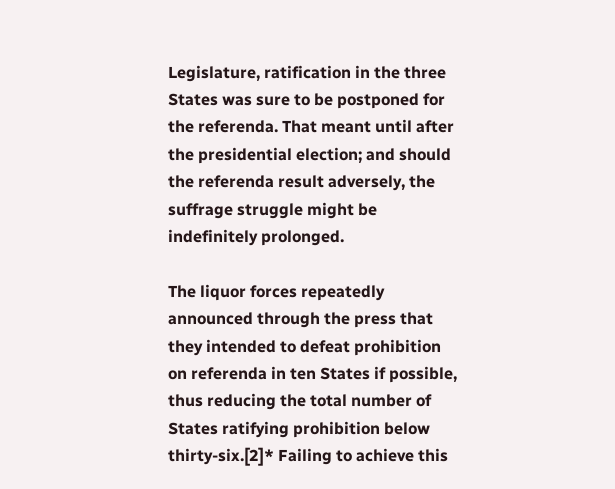Legislature, ratification in the three States was sure to be postponed for the referenda. That meant until after the presidential election; and should the referenda result adversely, the suffrage struggle might be indefinitely prolonged.

The liquor forces repeatedly announced through the press that they intended to defeat prohibition on referenda in ten States if possible, thus reducing the total number of States ratifying prohibition below thirty-six.[2]* Failing to achieve this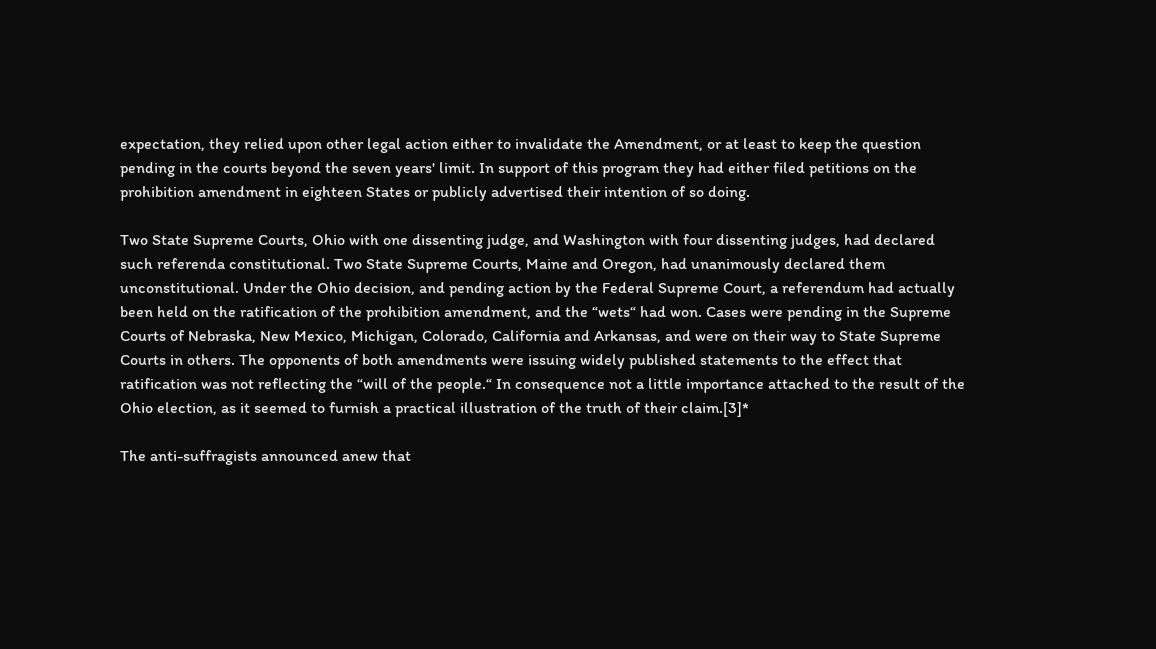expectation, they relied upon other legal action either to invalidate the Amendment, or at least to keep the question pending in the courts beyond the seven years' limit. In support of this program they had either filed petitions on the prohibition amendment in eighteen States or publicly advertised their intention of so doing.

Two State Supreme Courts, Ohio with one dissenting judge, and Washington with four dissenting judges, had declared such referenda constitutional. Two State Supreme Courts, Maine and Oregon, had unanimously declared them unconstitutional. Under the Ohio decision, and pending action by the Federal Supreme Court, a referendum had actually been held on the ratification of the prohibition amendment, and the “wets“ had won. Cases were pending in the Supreme Courts of Nebraska, New Mexico, Michigan, Colorado, California and Arkansas, and were on their way to State Supreme Courts in others. The opponents of both amendments were issuing widely published statements to the effect that ratification was not reflecting the “will of the people.“ In consequence not a little importance attached to the result of the Ohio election, as it seemed to furnish a practical illustration of the truth of their claim.[3]*

The anti-suffragists announced anew that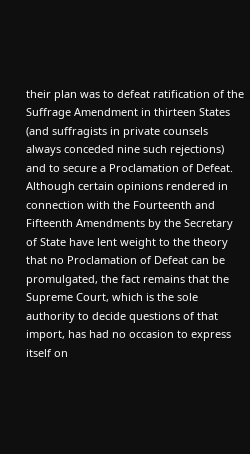their plan was to defeat ratification of the Suffrage Amendment in thirteen States (and suffragists in private counsels always conceded nine such rejections) and to secure a Proclamation of Defeat. Although certain opinions rendered in connection with the Fourteenth and Fifteenth Amendments by the Secretary of State have lent weight to the theory that no Proclamation of Defeat can be promulgated, the fact remains that the Supreme Court, which is the sole authority to decide questions of that import, has had no occasion to express itself on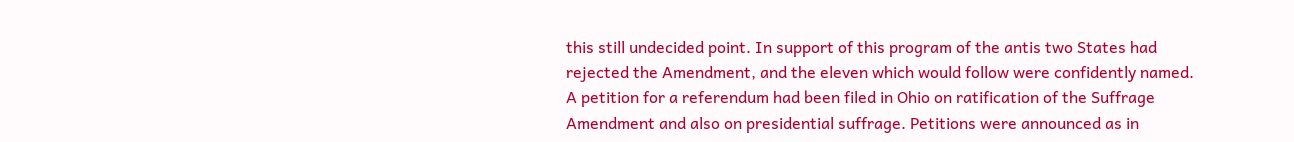this still undecided point. In support of this program of the antis two States had rejected the Amendment, and the eleven which would follow were confidently named. A petition for a referendum had been filed in Ohio on ratification of the Suffrage Amendment and also on presidential suffrage. Petitions were announced as in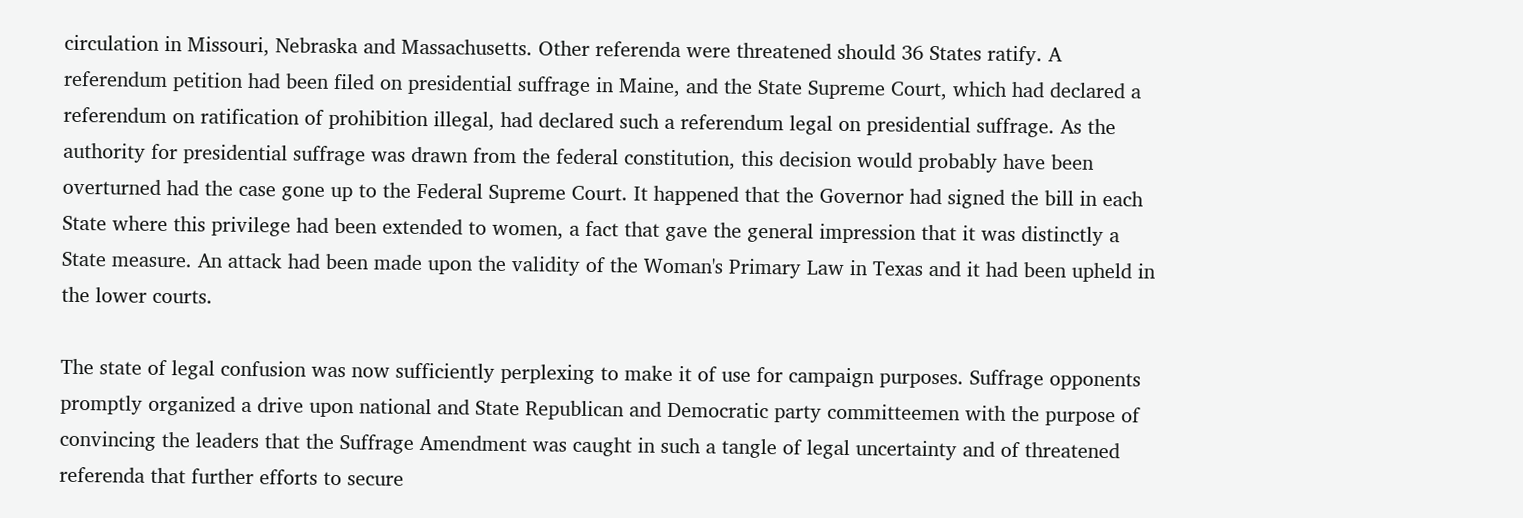circulation in Missouri, Nebraska and Massachusetts. Other referenda were threatened should 36 States ratify. A referendum petition had been filed on presidential suffrage in Maine, and the State Supreme Court, which had declared a referendum on ratification of prohibition illegal, had declared such a referendum legal on presidential suffrage. As the authority for presidential suffrage was drawn from the federal constitution, this decision would probably have been overturned had the case gone up to the Federal Supreme Court. It happened that the Governor had signed the bill in each State where this privilege had been extended to women, a fact that gave the general impression that it was distinctly a State measure. An attack had been made upon the validity of the Woman's Primary Law in Texas and it had been upheld in the lower courts.

The state of legal confusion was now sufficiently perplexing to make it of use for campaign purposes. Suffrage opponents promptly organized a drive upon national and State Republican and Democratic party committeemen with the purpose of convincing the leaders that the Suffrage Amendment was caught in such a tangle of legal uncertainty and of threatened referenda that further efforts to secure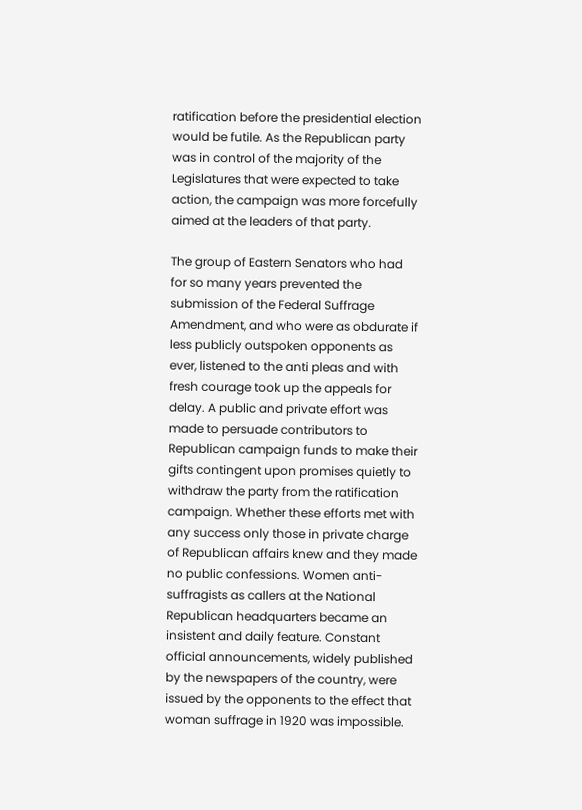ratification before the presidential election would be futile. As the Republican party was in control of the majority of the Legislatures that were expected to take action, the campaign was more forcefully aimed at the leaders of that party.

The group of Eastern Senators who had for so many years prevented the submission of the Federal Suffrage Amendment, and who were as obdurate if less publicly outspoken opponents as ever, listened to the anti pleas and with fresh courage took up the appeals for delay. A public and private effort was made to persuade contributors to Republican campaign funds to make their gifts contingent upon promises quietly to withdraw the party from the ratification campaign. Whether these efforts met with any success only those in private charge of Republican affairs knew and they made no public confessions. Women anti-suffragists as callers at the National Republican headquarters became an insistent and daily feature. Constant official announcements, widely published by the newspapers of the country, were issued by the opponents to the effect that woman suffrage in 1920 was impossible.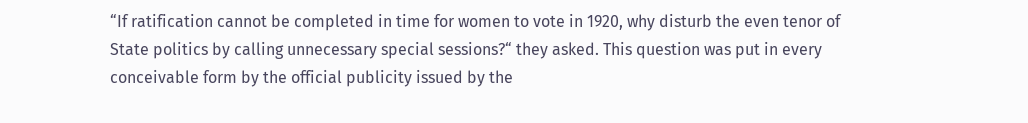“If ratification cannot be completed in time for women to vote in 1920, why disturb the even tenor of State politics by calling unnecessary special sessions?“ they asked. This question was put in every conceivable form by the official publicity issued by the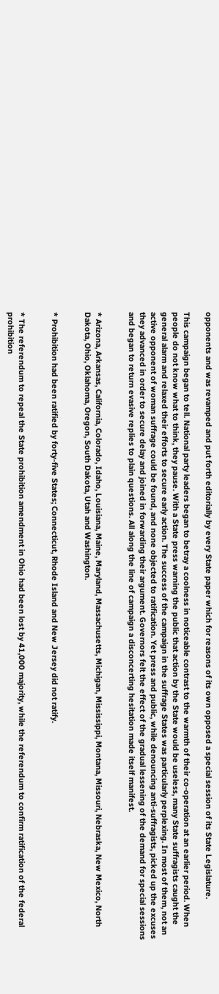opponents and was revamped and put forth editorially by every State paper which for reasons of its own opposed a special session of its State Legislature.

This campaign began to tell. National party leaders began to betray a coolness in noticeable contrast to the warmth of their co-operation at an earlier period. When people do not know what to think, they pause. With a State press warning the public that action by the State would be useless, many State suffragists caught the general alarm and relaxed their efforts to secure early action. The success of the campaign in the suffrage States was particularly perplexing. In most of them, not an active opponent of woman suffrage could be found, and none objected to ratification. Yet press and public, while denouncing anti-suffragists, picked up the excuses they advanced in order to secure delay and joined in forwarding their argument. Governors felt the effect of the gradual lessening of the demand for special sessions and began to return evasive replies to plain questions. All along the line of campaign a disconcerting hesitation made itself manifest.


* Arizona, Arkansas, California, Colorado, Idaho, Louisiana, Maine, Maryland, Massachusetts, Michigan, Mississippi, Montana, Missouri, Nebraska, New Mexico, North Dakota, Ohio, Oklahoma, Oregon, South Dakota, Utah and Washington.


* Prohibition had been ratified by forty-five States; Connecticut, Rhode Island and New Jersey did not ratify.


* The referendum to repeal the State prohibition amendment in Ohio had been lost by 41,000 majority, while the referendum to confirm ratification of the federal prohibition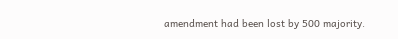amendment had been lost by 500 majority.